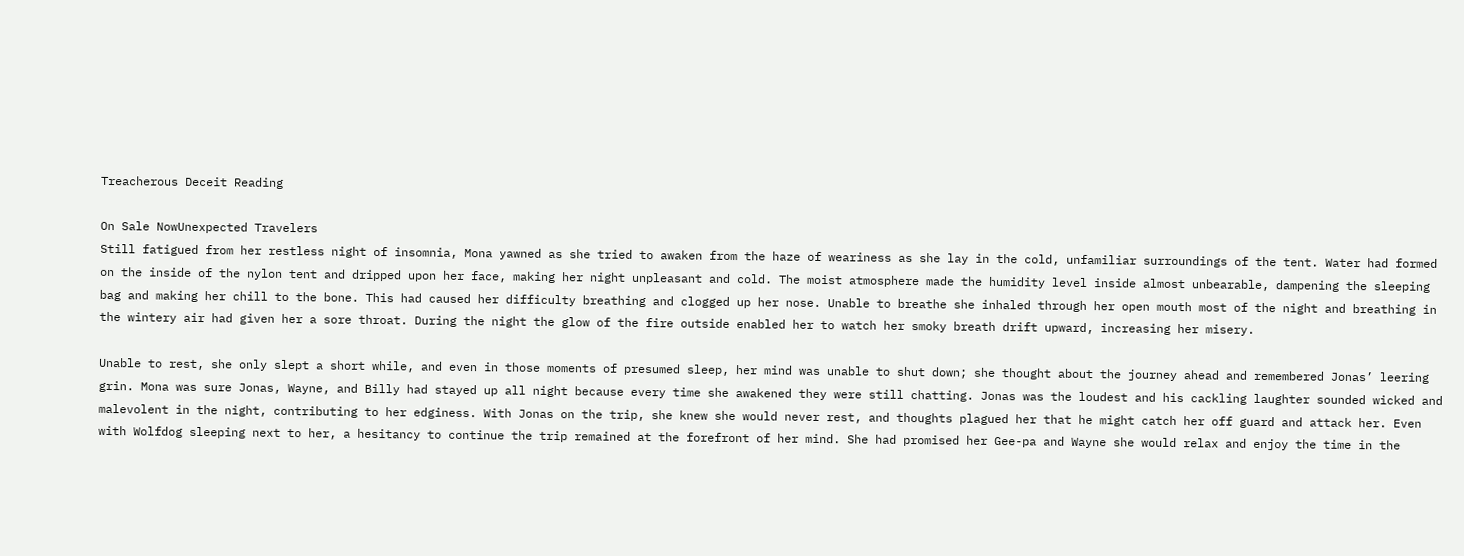Treacherous Deceit Reading

On Sale NowUnexpected Travelers
Still fatigued from her restless night of insomnia, Mona yawned as she tried to awaken from the haze of weariness as she lay in the cold, unfamiliar surroundings of the tent. Water had formed on the inside of the nylon tent and dripped upon her face, making her night unpleasant and cold. The moist atmosphere made the humidity level inside almost unbearable, dampening the sleeping bag and making her chill to the bone. This had caused her difficulty breathing and clogged up her nose. Unable to breathe she inhaled through her open mouth most of the night and breathing in the wintery air had given her a sore throat. During the night the glow of the fire outside enabled her to watch her smoky breath drift upward, increasing her misery.

Unable to rest, she only slept a short while, and even in those moments of presumed sleep, her mind was unable to shut down; she thought about the journey ahead and remembered Jonas’ leering grin. Mona was sure Jonas, Wayne, and Billy had stayed up all night because every time she awakened they were still chatting. Jonas was the loudest and his cackling laughter sounded wicked and malevolent in the night, contributing to her edginess. With Jonas on the trip, she knew she would never rest, and thoughts plagued her that he might catch her off guard and attack her. Even with Wolfdog sleeping next to her, a hesitancy to continue the trip remained at the forefront of her mind. She had promised her Gee-pa and Wayne she would relax and enjoy the time in the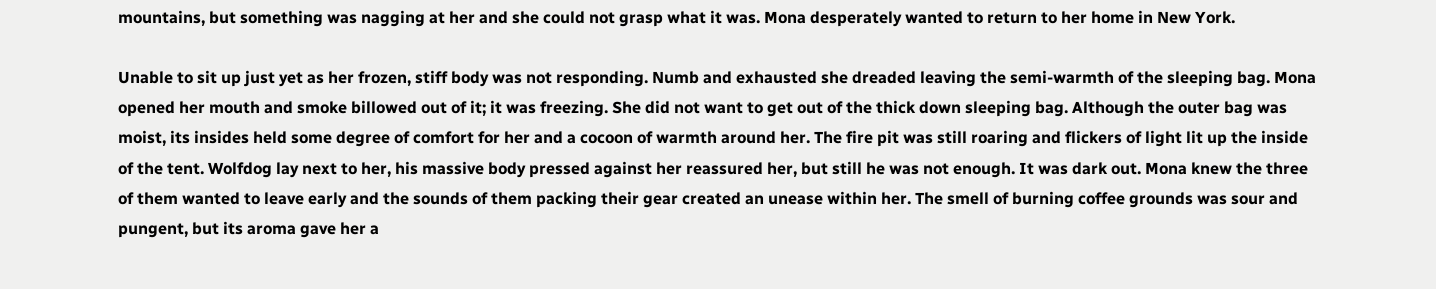mountains, but something was nagging at her and she could not grasp what it was. Mona desperately wanted to return to her home in New York.

Unable to sit up just yet as her frozen, stiff body was not responding. Numb and exhausted she dreaded leaving the semi-warmth of the sleeping bag. Mona opened her mouth and smoke billowed out of it; it was freezing. She did not want to get out of the thick down sleeping bag. Although the outer bag was moist, its insides held some degree of comfort for her and a cocoon of warmth around her. The fire pit was still roaring and flickers of light lit up the inside of the tent. Wolfdog lay next to her, his massive body pressed against her reassured her, but still he was not enough. It was dark out. Mona knew the three of them wanted to leave early and the sounds of them packing their gear created an unease within her. The smell of burning coffee grounds was sour and pungent, but its aroma gave her a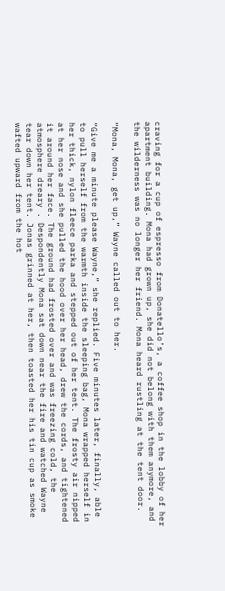craving for a cup of espresso from Donatello’s, a coffee shop in the lobby of her apartment building. Mona had grown up, she did not belong with them anymore, and the wilderness was no longer her friend. Mona heard rustling at the tent door.

“Mona, Mona, get up,” Wayne called out to her.

“Give me a minute please Wayne,” she replied. Five minutes later, finally, able to pull herself from the warmth inside the sleeping bag, Mona wrapped herself in her thick, nylon fleece parka and stepped out of her tent. The frosty air nipped at her nose and she pulled the hood over her head, drew the cords, and tightened it around her face. The ground had frosted over and was freezing cold, the atmosphere dreary . Despondently Mona sat down near the fire and watched Wayne tear down her tent. Jonas grinned at her, then toasted her his tin cup as smoke wafted upward from the hot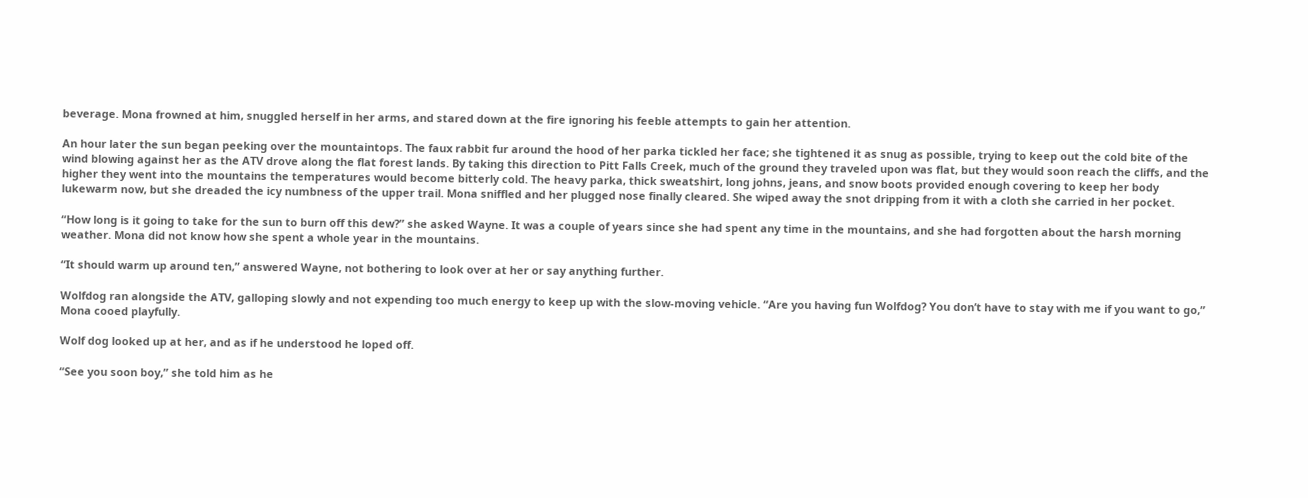beverage. Mona frowned at him, snuggled herself in her arms, and stared down at the fire ignoring his feeble attempts to gain her attention.

An hour later the sun began peeking over the mountaintops. The faux rabbit fur around the hood of her parka tickled her face; she tightened it as snug as possible, trying to keep out the cold bite of the wind blowing against her as the ATV drove along the flat forest lands. By taking this direction to Pitt Falls Creek, much of the ground they traveled upon was flat, but they would soon reach the cliffs, and the higher they went into the mountains the temperatures would become bitterly cold. The heavy parka, thick sweatshirt, long johns, jeans, and snow boots provided enough covering to keep her body lukewarm now, but she dreaded the icy numbness of the upper trail. Mona sniffled and her plugged nose finally cleared. She wiped away the snot dripping from it with a cloth she carried in her pocket.

“How long is it going to take for the sun to burn off this dew?” she asked Wayne. It was a couple of years since she had spent any time in the mountains, and she had forgotten about the harsh morning weather. Mona did not know how she spent a whole year in the mountains.

“It should warm up around ten,” answered Wayne, not bothering to look over at her or say anything further.

Wolfdog ran alongside the ATV, galloping slowly and not expending too much energy to keep up with the slow-moving vehicle. “Are you having fun Wolfdog? You don’t have to stay with me if you want to go,” Mona cooed playfully.

Wolf dog looked up at her, and as if he understood he loped off.

“See you soon boy,” she told him as he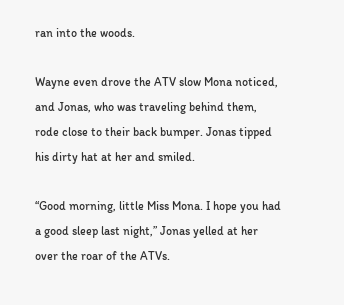ran into the woods.

Wayne even drove the ATV slow Mona noticed, and Jonas, who was traveling behind them, rode close to their back bumper. Jonas tipped his dirty hat at her and smiled.

“Good morning, little Miss Mona. I hope you had a good sleep last night,” Jonas yelled at her over the roar of the ATVs.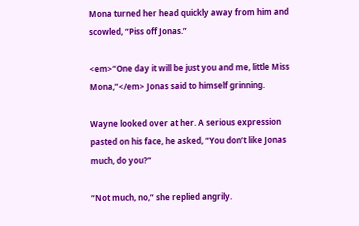Mona turned her head quickly away from him and scowled, “Piss off Jonas.”

<em>“One day it will be just you and me, little Miss Mona,”</em> Jonas said to himself grinning.

Wayne looked over at her. A serious expression pasted on his face, he asked, “You don’t like Jonas much, do you?”

“Not much, no,” she replied angrily.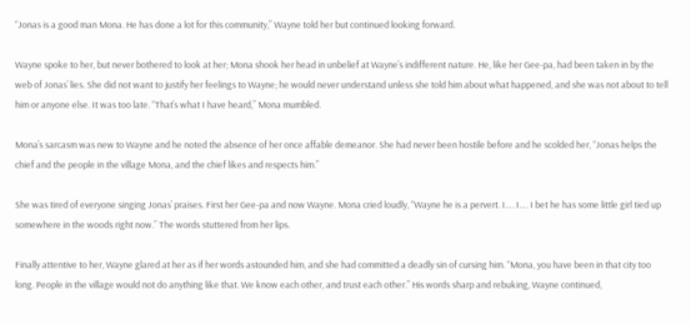“Jonas is a good man Mona. He has done a lot for this community,” Wayne told her but continued looking forward.

Wayne spoke to her, but never bothered to look at her; Mona shook her head in unbelief at Wayne’s indifferent nature. He, like her Gee-pa, had been taken in by the web of Jonas’ lies. She did not want to justify her feelings to Wayne; he would never understand unless she told him about what happened, and she was not about to tell him or anyone else. It was too late. “That’s what I have heard,” Mona mumbled.

Mona’s sarcasm was new to Wayne and he noted the absence of her once affable demeanor. She had never been hostile before and he scolded her, “Jonas helps the chief and the people in the village Mona, and the chief likes and respects him.”

She was tired of everyone singing Jonas’ praises. First her Gee-pa and now Wayne. Mona cried loudly, “Wayne he is a pervert. I…. I…. I bet he has some little girl tied up somewhere in the woods right now.” The words stuttered from her lips.

Finally attentive to her, Wayne glared at her as if her words astounded him, and she had committed a deadly sin of cursing him. “Mona, you have been in that city too long. People in the village would not do anything like that. We know each other, and trust each other.” His words sharp and rebuking, Wayne continued,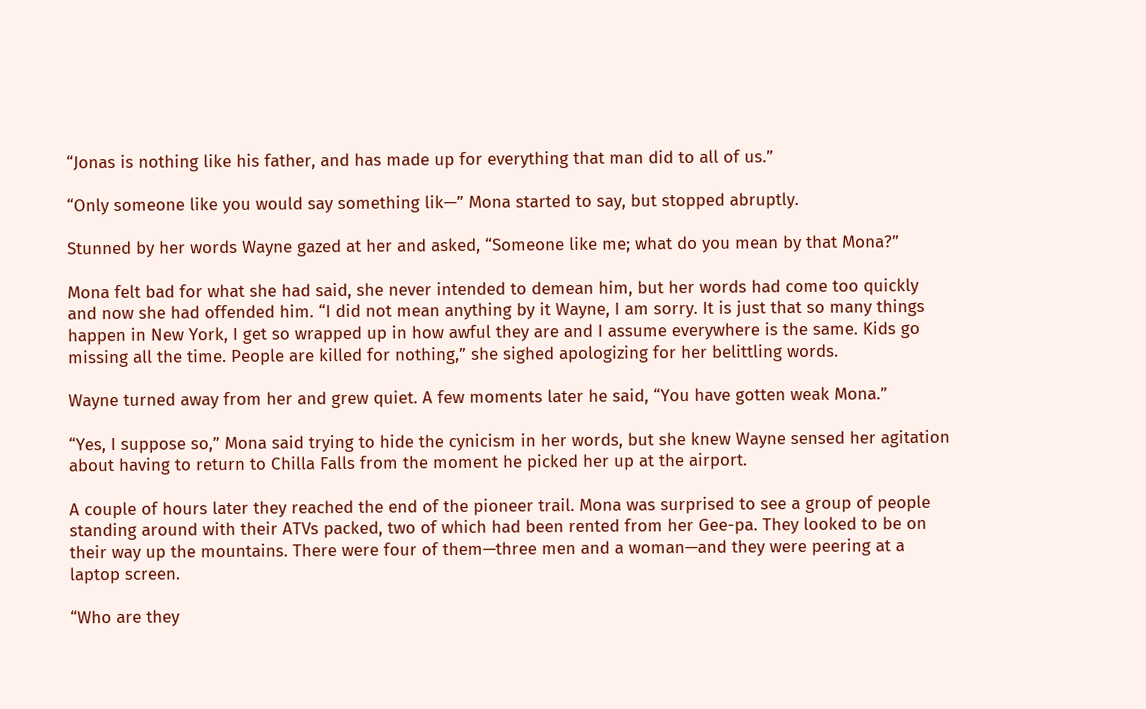“Jonas is nothing like his father, and has made up for everything that man did to all of us.”

“Only someone like you would say something lik—” Mona started to say, but stopped abruptly.

Stunned by her words Wayne gazed at her and asked, “Someone like me; what do you mean by that Mona?”

Mona felt bad for what she had said, she never intended to demean him, but her words had come too quickly and now she had offended him. “I did not mean anything by it Wayne, I am sorry. It is just that so many things happen in New York, I get so wrapped up in how awful they are and I assume everywhere is the same. Kids go missing all the time. People are killed for nothing,” she sighed apologizing for her belittling words.

Wayne turned away from her and grew quiet. A few moments later he said, “You have gotten weak Mona.”

“Yes, I suppose so,” Mona said trying to hide the cynicism in her words, but she knew Wayne sensed her agitation about having to return to Chilla Falls from the moment he picked her up at the airport.

A couple of hours later they reached the end of the pioneer trail. Mona was surprised to see a group of people standing around with their ATVs packed, two of which had been rented from her Gee-pa. They looked to be on their way up the mountains. There were four of them—three men and a woman—and they were peering at a laptop screen.

“Who are they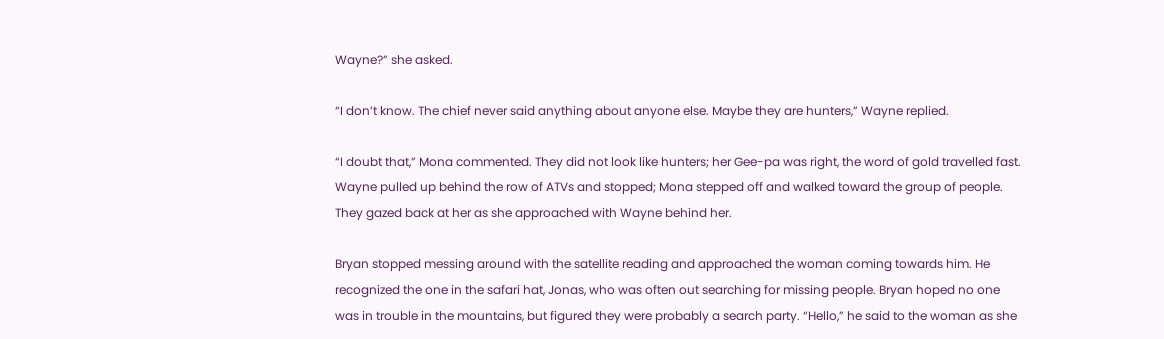Wayne?” she asked.

“I don’t know. The chief never said anything about anyone else. Maybe they are hunters,” Wayne replied.

“I doubt that,” Mona commented. They did not look like hunters; her Gee-pa was right, the word of gold travelled fast. Wayne pulled up behind the row of ATVs and stopped; Mona stepped off and walked toward the group of people. They gazed back at her as she approached with Wayne behind her.

Bryan stopped messing around with the satellite reading and approached the woman coming towards him. He recognized the one in the safari hat, Jonas, who was often out searching for missing people. Bryan hoped no one was in trouble in the mountains, but figured they were probably a search party. “Hello,” he said to the woman as she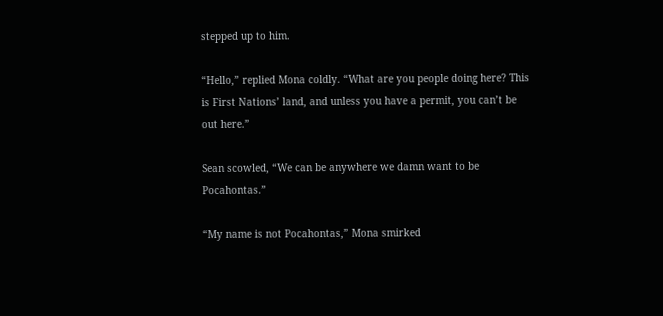stepped up to him.

“Hello,” replied Mona coldly. “What are you people doing here? This is First Nations’ land, and unless you have a permit, you can’t be out here.”

Sean scowled, “We can be anywhere we damn want to be Pocahontas.”

“My name is not Pocahontas,” Mona smirked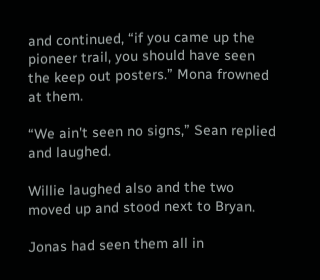and continued, “if you came up the pioneer trail, you should have seen the keep out posters.” Mona frowned at them.

“We ain't seen no signs,” Sean replied and laughed.

Willie laughed also and the two moved up and stood next to Bryan.

Jonas had seen them all in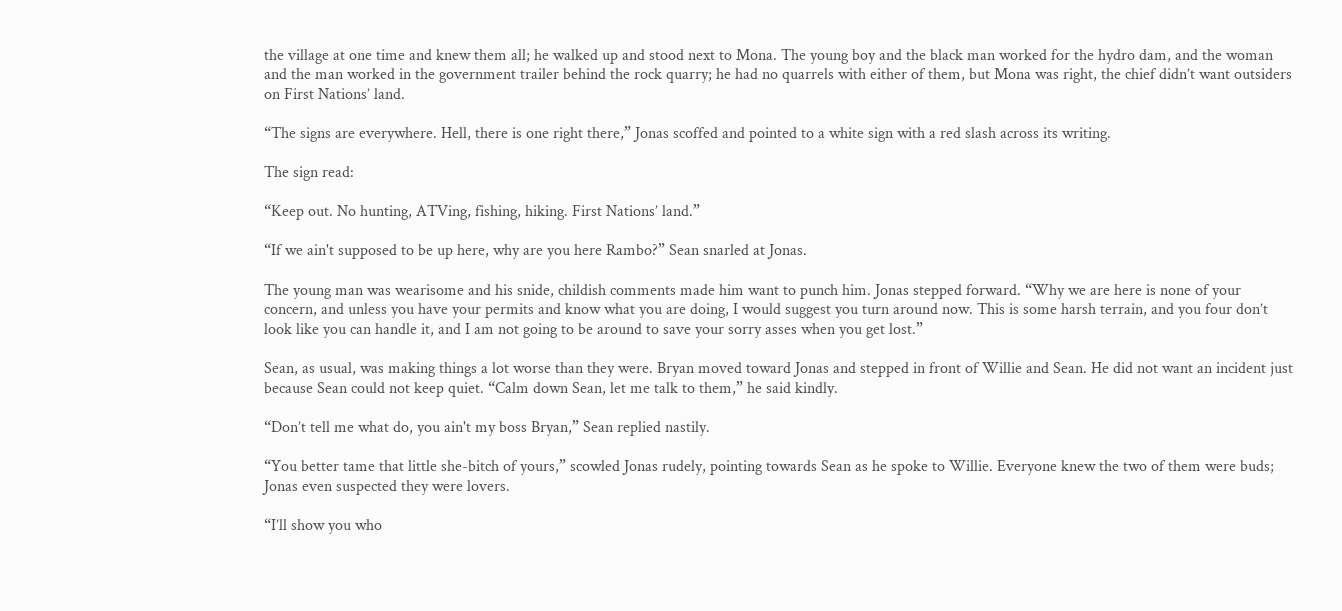the village at one time and knew them all; he walked up and stood next to Mona. The young boy and the black man worked for the hydro dam, and the woman and the man worked in the government trailer behind the rock quarry; he had no quarrels with either of them, but Mona was right, the chief didn’t want outsiders on First Nations’ land.

“The signs are everywhere. Hell, there is one right there,” Jonas scoffed and pointed to a white sign with a red slash across its writing.

The sign read:

“Keep out. No hunting, ATVing, fishing, hiking. First Nations’ land.”

“If we ain't supposed to be up here, why are you here Rambo?” Sean snarled at Jonas.

The young man was wearisome and his snide, childish comments made him want to punch him. Jonas stepped forward. “Why we are here is none of your concern, and unless you have your permits and know what you are doing, I would suggest you turn around now. This is some harsh terrain, and you four don’t look like you can handle it, and I am not going to be around to save your sorry asses when you get lost.”

Sean, as usual, was making things a lot worse than they were. Bryan moved toward Jonas and stepped in front of Willie and Sean. He did not want an incident just because Sean could not keep quiet. “Calm down Sean, let me talk to them,” he said kindly.

“Don’t tell me what do, you ain't my boss Bryan,” Sean replied nastily.

“You better tame that little she-bitch of yours,” scowled Jonas rudely, pointing towards Sean as he spoke to Willie. Everyone knew the two of them were buds; Jonas even suspected they were lovers.

“I’ll show you who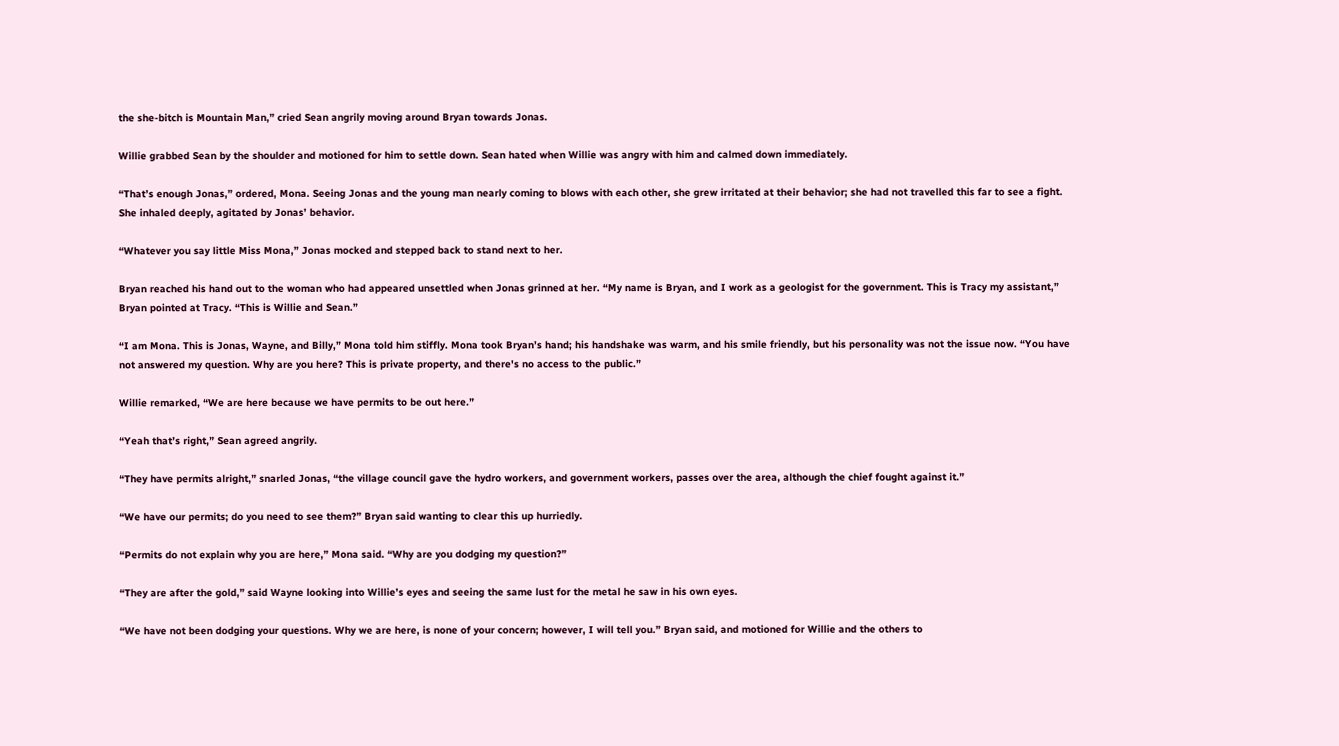the she-bitch is Mountain Man,” cried Sean angrily moving around Bryan towards Jonas.

Willie grabbed Sean by the shoulder and motioned for him to settle down. Sean hated when Willie was angry with him and calmed down immediately.

“That’s enough Jonas,” ordered, Mona. Seeing Jonas and the young man nearly coming to blows with each other, she grew irritated at their behavior; she had not travelled this far to see a fight. She inhaled deeply, agitated by Jonas’ behavior.

“Whatever you say little Miss Mona,” Jonas mocked and stepped back to stand next to her.

Bryan reached his hand out to the woman who had appeared unsettled when Jonas grinned at her. “My name is Bryan, and I work as a geologist for the government. This is Tracy my assistant,” Bryan pointed at Tracy. “This is Willie and Sean.”

“I am Mona. This is Jonas, Wayne, and Billy,” Mona told him stiffly. Mona took Bryan’s hand; his handshake was warm, and his smile friendly, but his personality was not the issue now. “You have not answered my question. Why are you here? This is private property, and there's no access to the public.”

Willie remarked, “We are here because we have permits to be out here.”

“Yeah that’s right,” Sean agreed angrily.

“They have permits alright,” snarled Jonas, “the village council gave the hydro workers, and government workers, passes over the area, although the chief fought against it.”

“We have our permits; do you need to see them?” Bryan said wanting to clear this up hurriedly.

“Permits do not explain why you are here,” Mona said. “Why are you dodging my question?”

“They are after the gold,” said Wayne looking into Willie’s eyes and seeing the same lust for the metal he saw in his own eyes.

“We have not been dodging your questions. Why we are here, is none of your concern; however, I will tell you.” Bryan said, and motioned for Willie and the others to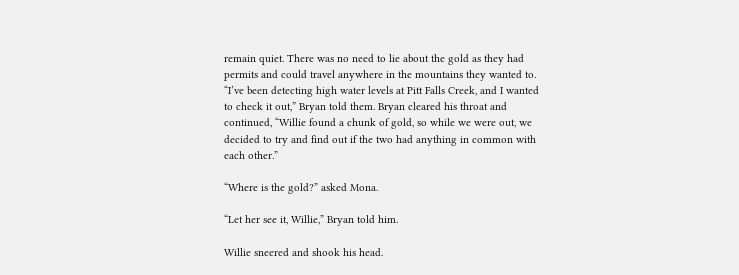remain quiet. There was no need to lie about the gold as they had permits and could travel anywhere in the mountains they wanted to. “I’ve been detecting high water levels at Pitt Falls Creek, and I wanted to check it out,” Bryan told them. Bryan cleared his throat and continued, “Willie found a chunk of gold, so while we were out, we decided to try and find out if the two had anything in common with each other.”

“Where is the gold?” asked Mona.

“Let her see it, Willie,” Bryan told him.

Willie sneered and shook his head.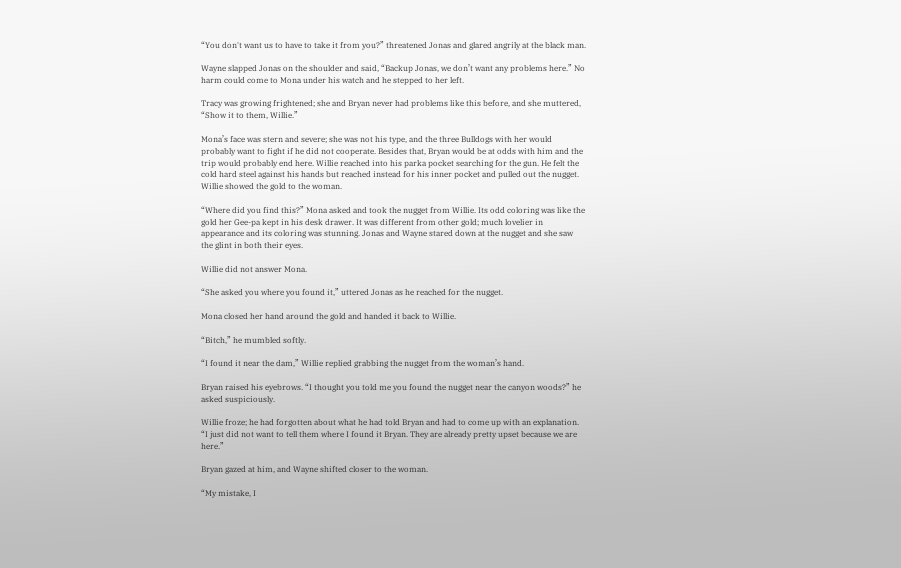“You don't want us to have to take it from you?” threatened Jonas and glared angrily at the black man.

Wayne slapped Jonas on the shoulder and said, “Backup Jonas, we don’t want any problems here.” No harm could come to Mona under his watch and he stepped to her left.

Tracy was growing frightened; she and Bryan never had problems like this before, and she muttered, “Show it to them, Willie.”

Mona’s face was stern and severe; she was not his type, and the three Bulldogs with her would probably want to fight if he did not cooperate. Besides that, Bryan would be at odds with him and the trip would probably end here. Willie reached into his parka pocket searching for the gun. He felt the cold hard steel against his hands but reached instead for his inner pocket and pulled out the nugget. Willie showed the gold to the woman.

“Where did you find this?” Mona asked and took the nugget from Willie. Its odd coloring was like the gold her Gee-pa kept in his desk drawer. It was different from other gold; much lovelier in appearance and its coloring was stunning. Jonas and Wayne stared down at the nugget and she saw the glint in both their eyes.

Willie did not answer Mona.

“She asked you where you found it,” uttered Jonas as he reached for the nugget.

Mona closed her hand around the gold and handed it back to Willie.

“Bitch,” he mumbled softly.

“I found it near the dam,” Willie replied grabbing the nugget from the woman’s hand.

Bryan raised his eyebrows. “I thought you told me you found the nugget near the canyon woods?” he asked suspiciously.

Willie froze; he had forgotten about what he had told Bryan and had to come up with an explanation. “I just did not want to tell them where I found it Bryan. They are already pretty upset because we are here.”

Bryan gazed at him, and Wayne shifted closer to the woman.

“My mistake, I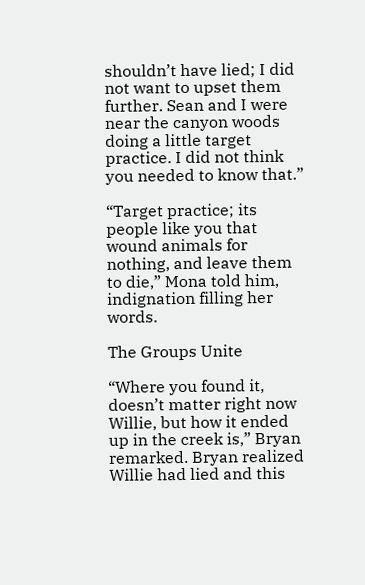shouldn’t have lied; I did not want to upset them further. Sean and I were near the canyon woods doing a little target practice. I did not think you needed to know that.”

“Target practice; its people like you that wound animals for nothing, and leave them to die,” Mona told him, indignation filling her words.

The Groups Unite

“Where you found it, doesn’t matter right now Willie, but how it ended up in the creek is,” Bryan remarked. Bryan realized Willie had lied and this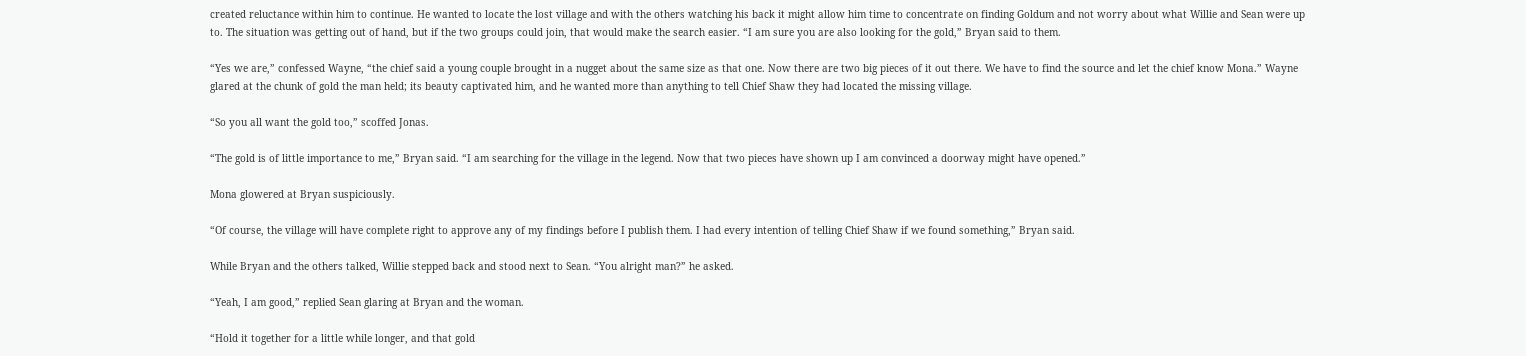created reluctance within him to continue. He wanted to locate the lost village and with the others watching his back it might allow him time to concentrate on finding Goldum and not worry about what Willie and Sean were up to. The situation was getting out of hand, but if the two groups could join, that would make the search easier. “I am sure you are also looking for the gold,” Bryan said to them.

“Yes we are,” confessed Wayne, “the chief said a young couple brought in a nugget about the same size as that one. Now there are two big pieces of it out there. We have to find the source and let the chief know Mona.” Wayne glared at the chunk of gold the man held; its beauty captivated him, and he wanted more than anything to tell Chief Shaw they had located the missing village.

“So you all want the gold too,” scoffed Jonas.

“The gold is of little importance to me,” Bryan said. “I am searching for the village in the legend. Now that two pieces have shown up I am convinced a doorway might have opened.”

Mona glowered at Bryan suspiciously.

“Of course, the village will have complete right to approve any of my findings before I publish them. I had every intention of telling Chief Shaw if we found something,” Bryan said.

While Bryan and the others talked, Willie stepped back and stood next to Sean. “You alright man?” he asked.

“Yeah, I am good,” replied Sean glaring at Bryan and the woman.

“Hold it together for a little while longer, and that gold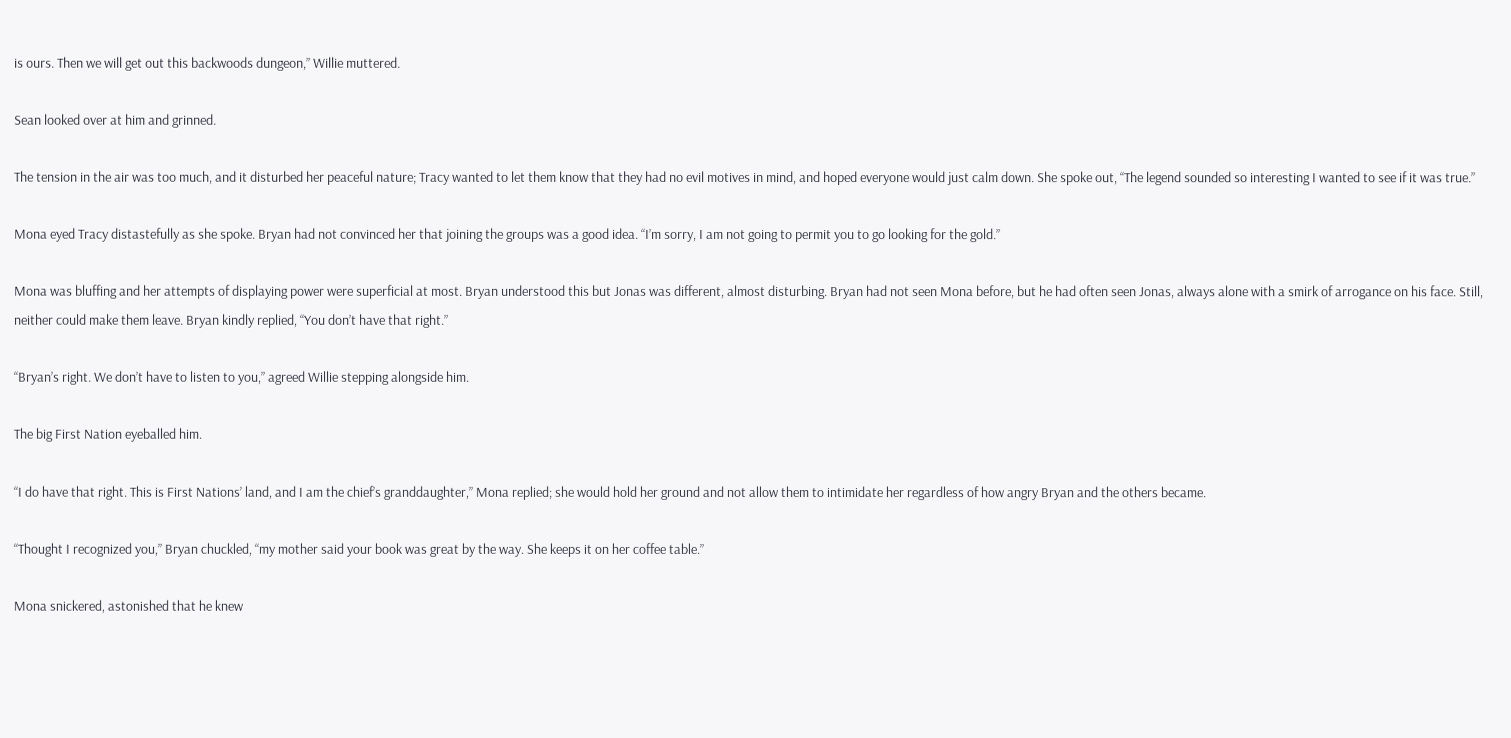is ours. Then we will get out this backwoods dungeon,” Willie muttered.

Sean looked over at him and grinned.

The tension in the air was too much, and it disturbed her peaceful nature; Tracy wanted to let them know that they had no evil motives in mind, and hoped everyone would just calm down. She spoke out, “The legend sounded so interesting I wanted to see if it was true.”

Mona eyed Tracy distastefully as she spoke. Bryan had not convinced her that joining the groups was a good idea. “I’m sorry, I am not going to permit you to go looking for the gold.”

Mona was bluffing and her attempts of displaying power were superficial at most. Bryan understood this but Jonas was different, almost disturbing. Bryan had not seen Mona before, but he had often seen Jonas, always alone with a smirk of arrogance on his face. Still, neither could make them leave. Bryan kindly replied, “You don’t have that right.”

“Bryan’s right. We don’t have to listen to you,” agreed Willie stepping alongside him.

The big First Nation eyeballed him.

“I do have that right. This is First Nations’ land, and I am the chief’s granddaughter,” Mona replied; she would hold her ground and not allow them to intimidate her regardless of how angry Bryan and the others became.

“Thought I recognized you,” Bryan chuckled, “my mother said your book was great by the way. She keeps it on her coffee table.”

Mona snickered, astonished that he knew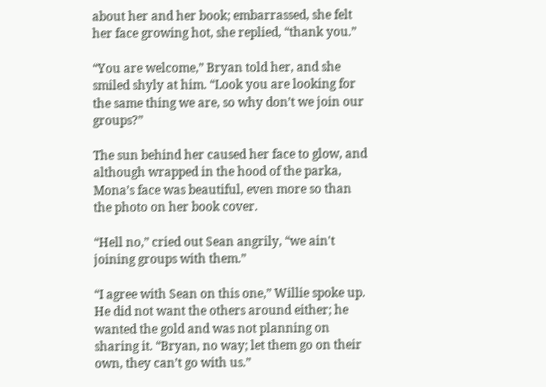about her and her book; embarrassed, she felt her face growing hot, she replied, “thank you.”

“You are welcome,” Bryan told her, and she smiled shyly at him. “Look you are looking for the same thing we are, so why don’t we join our groups?”

The sun behind her caused her face to glow, and although wrapped in the hood of the parka, Mona’s face was beautiful, even more so than the photo on her book cover.

“Hell no,” cried out Sean angrily, “we ain't joining groups with them.”

“I agree with Sean on this one,” Willie spoke up. He did not want the others around either; he wanted the gold and was not planning on sharing it. “Bryan, no way; let them go on their own, they can’t go with us.”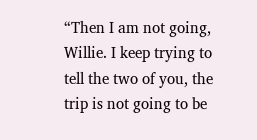“Then I am not going, Willie. I keep trying to tell the two of you, the trip is not going to be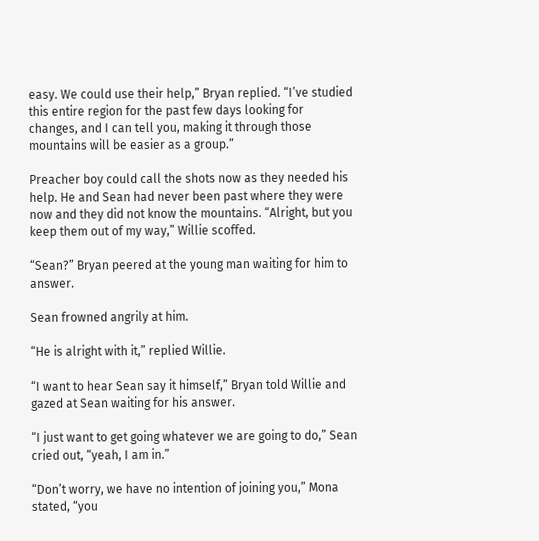easy. We could use their help,” Bryan replied. “I’ve studied this entire region for the past few days looking for changes, and I can tell you, making it through those mountains will be easier as a group.”

Preacher boy could call the shots now as they needed his help. He and Sean had never been past where they were now and they did not know the mountains. “Alright, but you keep them out of my way,” Willie scoffed.

“Sean?” Bryan peered at the young man waiting for him to answer.

Sean frowned angrily at him.

“He is alright with it,” replied Willie.

“I want to hear Sean say it himself,” Bryan told Willie and gazed at Sean waiting for his answer.

“I just want to get going whatever we are going to do,” Sean cried out, “yeah, I am in.”

“Don’t worry, we have no intention of joining you,” Mona stated, “you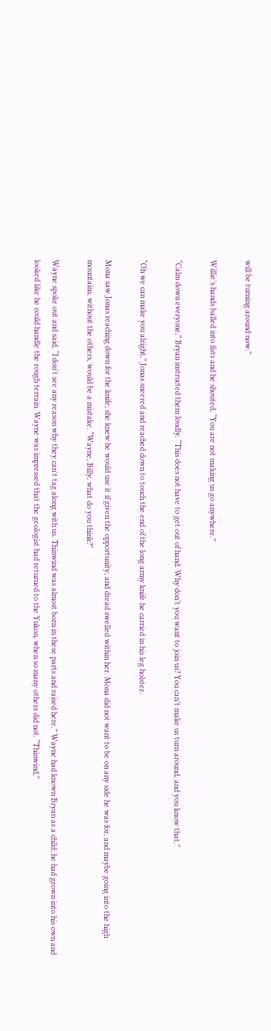will be turning around now.”

Willie’s hands balled into fists and he shouted, “You are not making us go anywhere.”

“Calm down everyone,” Bryan instructed them loudly. “This does not have to get out of hand. Why don’t you want to join us? You can’t make us turn around, and you know that.”

“Oh we can make you alright,” Jonas sneered and reached down to touch the end of the long army knife he carried in his leg holster.

Mona saw Jonas reaching down for the knife; she knew he would use it if given the opportunity, and dread swelled within her. Mona did not want to be on any side he was for, and maybe going into the high mountains, without the others, would be a mistake. “Wayne, Billy, what do you think?”

Wayne spoke out and said, “I don't see any reason why they can't tag along with us. Thinwind was almost born in these parts and raised here.” Wayne had known Bryan as a child; he had grown into his own and looked like he could handle the rough terrain. Wayne was impressed that the geologist had returned to the Yukon, when so many others did not. “Thinwind,”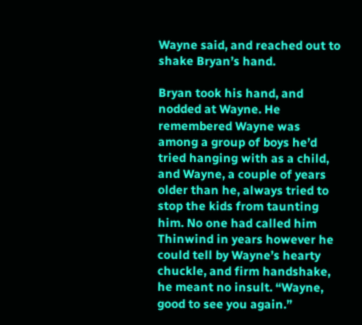Wayne said, and reached out to shake Bryan’s hand.

Bryan took his hand, and nodded at Wayne. He remembered Wayne was among a group of boys he’d tried hanging with as a child, and Wayne, a couple of years older than he, always tried to stop the kids from taunting him. No one had called him Thinwind in years however he could tell by Wayne’s hearty chuckle, and firm handshake, he meant no insult. “Wayne, good to see you again.”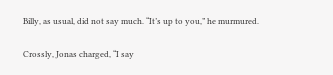Billy, as usual, did not say much. “It’s up to you,” he murmured.

Crossly, Jonas charged, “I say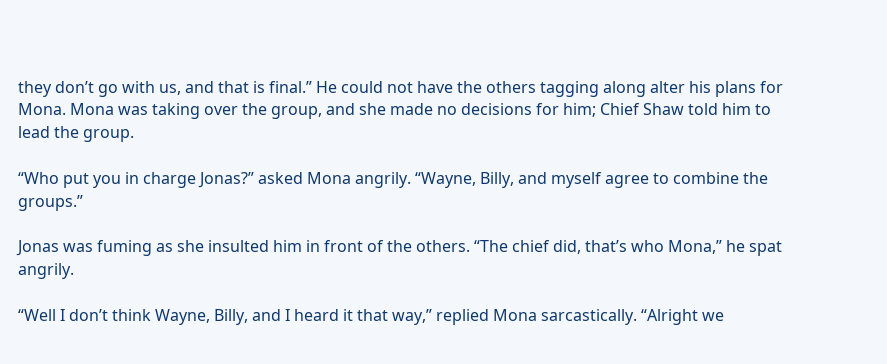they don’t go with us, and that is final.” He could not have the others tagging along alter his plans for Mona. Mona was taking over the group, and she made no decisions for him; Chief Shaw told him to lead the group.

“Who put you in charge Jonas?” asked Mona angrily. “Wayne, Billy, and myself agree to combine the groups.”

Jonas was fuming as she insulted him in front of the others. “The chief did, that’s who Mona,” he spat angrily.

“Well I don’t think Wayne, Billy, and I heard it that way,” replied Mona sarcastically. “Alright we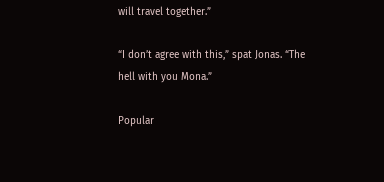will travel together.”

“I don’t agree with this,” spat Jonas. “The hell with you Mona.”

Popular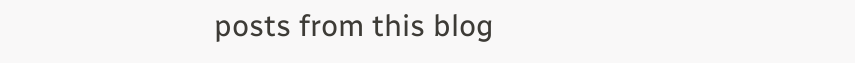posts from this blog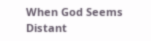When God Seems Distant